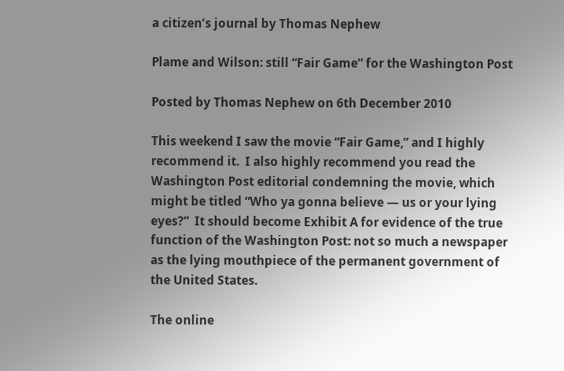a citizen’s journal by Thomas Nephew

Plame and Wilson: still “Fair Game” for the Washington Post

Posted by Thomas Nephew on 6th December 2010

This weekend I saw the movie “Fair Game,” and I highly recommend it.  I also highly recommend you read the Washington Post editorial condemning the movie, which might be titled “Who ya gonna believe — us or your lying eyes?”  It should become Exhibit A for evidence of the true function of the Washington Post: not so much a newspaper as the lying mouthpiece of the permanent government of the United States.

The online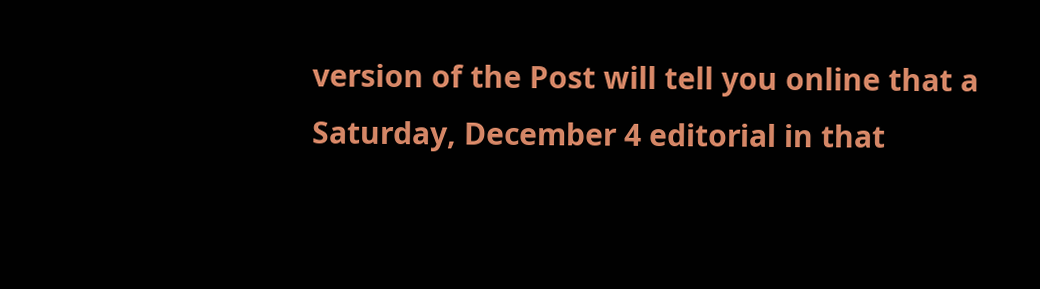version of the Post will tell you online that a Saturday, December 4 editorial in that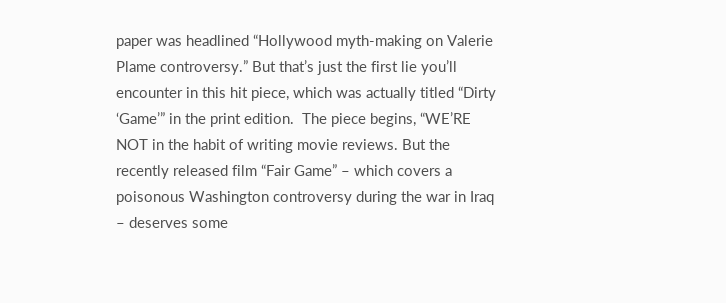paper was headlined “Hollywood myth-making on Valerie Plame controversy.” But that’s just the first lie you’ll encounter in this hit piece, which was actually titled “Dirty ‘Game’” in the print edition.  The piece begins, “WE’RE NOT in the habit of writing movie reviews. But the recently released film “Fair Game” – which covers a poisonous Washington controversy during the war in Iraq – deserves some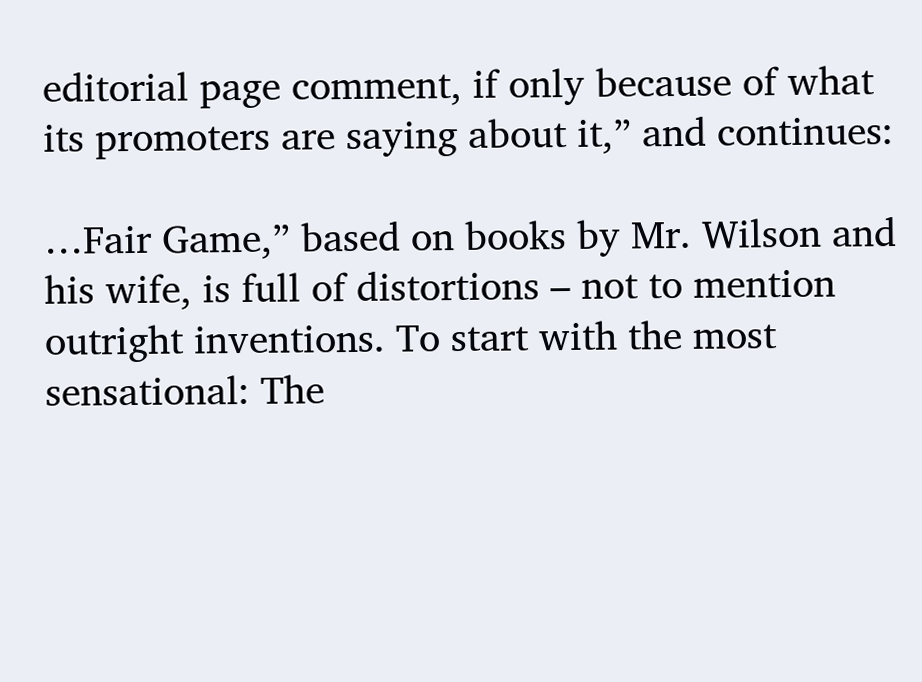editorial page comment, if only because of what its promoters are saying about it,” and continues:

…Fair Game,” based on books by Mr. Wilson and his wife, is full of distortions – not to mention outright inventions. To start with the most sensational: The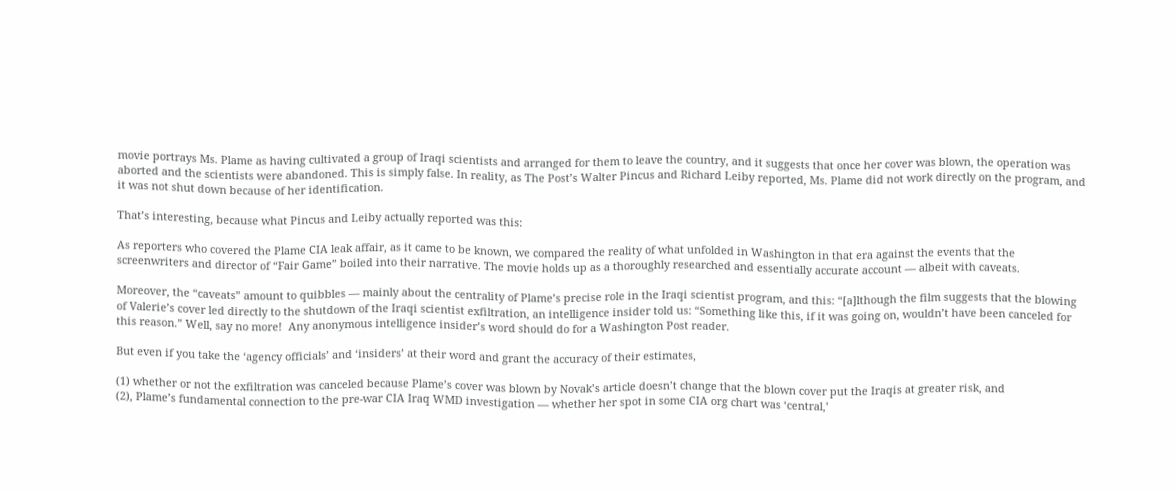movie portrays Ms. Plame as having cultivated a group of Iraqi scientists and arranged for them to leave the country, and it suggests that once her cover was blown, the operation was aborted and the scientists were abandoned. This is simply false. In reality, as The Post’s Walter Pincus and Richard Leiby reported, Ms. Plame did not work directly on the program, and it was not shut down because of her identification.

That’s interesting, because what Pincus and Leiby actually reported was this:

As reporters who covered the Plame CIA leak affair, as it came to be known, we compared the reality of what unfolded in Washington in that era against the events that the screenwriters and director of “Fair Game” boiled into their narrative. The movie holds up as a thoroughly researched and essentially accurate account — albeit with caveats.

Moreover, the “caveats” amount to quibbles — mainly about the centrality of Plame’s precise role in the Iraqi scientist program, and this: “[a]lthough the film suggests that the blowing of Valerie’s cover led directly to the shutdown of the Iraqi scientist exfiltration, an intelligence insider told us: “Something like this, if it was going on, wouldn’t have been canceled for this reason.” Well, say no more!  Any anonymous intelligence insider’s word should do for a Washington Post reader.

But even if you take the ‘agency officials’ and ‘insiders’ at their word and grant the accuracy of their estimates,

(1) whether or not the exfiltration was canceled because Plame’s cover was blown by Novak’s article doesn’t change that the blown cover put the Iraqis at greater risk, and
(2), Plame’s fundamental connection to the pre-war CIA Iraq WMD investigation — whether her spot in some CIA org chart was ‘central,’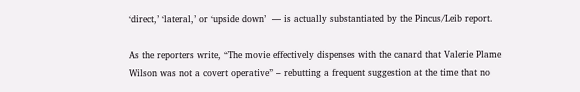‘direct,’ ‘lateral,’ or ‘upside down’  — is actually substantiated by the Pincus/Leib report.

As the reporters write, “The movie effectively dispenses with the canard that Valerie Plame Wilson was not a covert operative” – rebutting a frequent suggestion at the time that no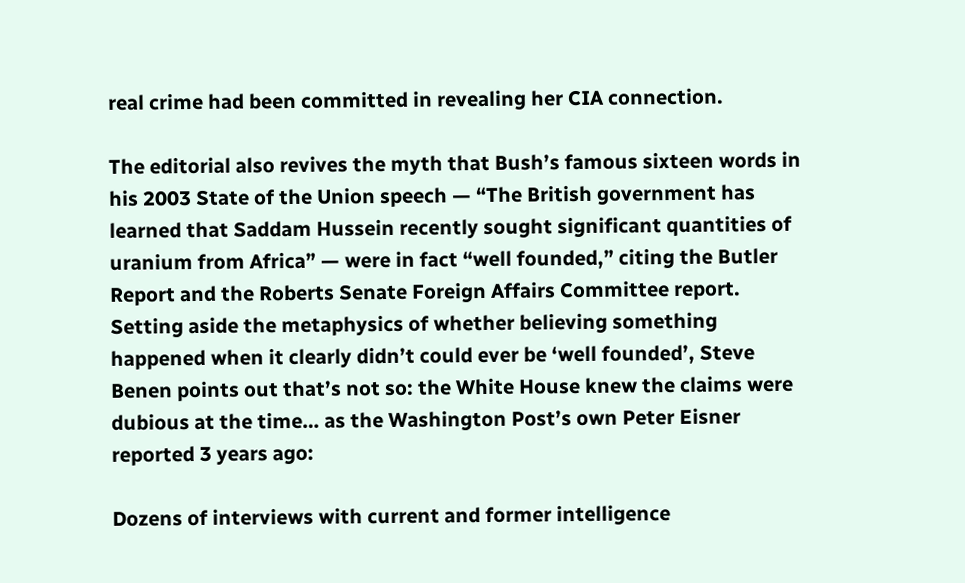real crime had been committed in revealing her CIA connection.

The editorial also revives the myth that Bush’s famous sixteen words in his 2003 State of the Union speech — “The British government has learned that Saddam Hussein recently sought significant quantities of uranium from Africa” — were in fact “well founded,” citing the Butler Report and the Roberts Senate Foreign Affairs Committee report. Setting aside the metaphysics of whether believing something happened when it clearly didn’t could ever be ‘well founded’, Steve Benen points out that’s not so: the White House knew the claims were dubious at the time… as the Washington Post’s own Peter Eisner reported 3 years ago:

Dozens of interviews with current and former intelligence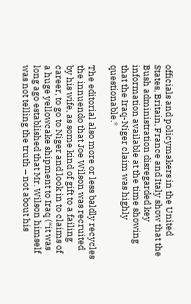officials and policymakers in the United States, Britain, France and Italy show that the Bush administration disregarded key information available at the time showing that the Iraq-Niger claim was highly questionable.*

The editorial also more or less baldly recycles the innuendo that Joe Wilson was recruited by his wife, as some kind of gift to a failing career, to go to Niger and look in to claims of a huge yellowcake shipment to Iraq (“it was long ago established that Mr. Wilson himself was not telling the truth – not about his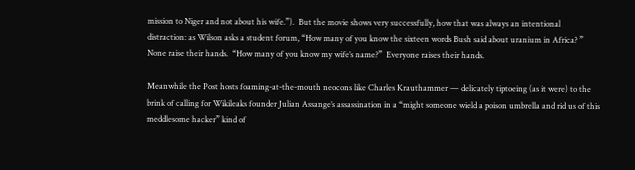mission to Niger and not about his wife.”).  But the movie shows very successfully, how that was always an intentional distraction: as Wilson asks a student forum, “How many of you know the sixteen words Bush said about uranium in Africa? ”  None raise their hands.  “How many of you know my wife’s name?”  Everyone raises their hands.

Meanwhile the Post hosts foaming-at-the-mouth neocons like Charles Krauthammer — delicately tiptoeing (as it were) to the brink of calling for Wikileaks founder Julian Assange’s assassination in a “might someone wield a poison umbrella and rid us of this meddlesome hacker” kind of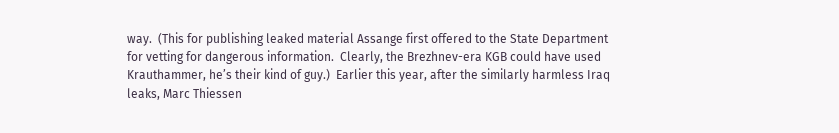way.  (This for publishing leaked material Assange first offered to the State Department for vetting for dangerous information.  Clearly, the Brezhnev-era KGB could have used Krauthammer, he’s their kind of guy.)  Earlier this year, after the similarly harmless Iraq leaks, Marc Thiessen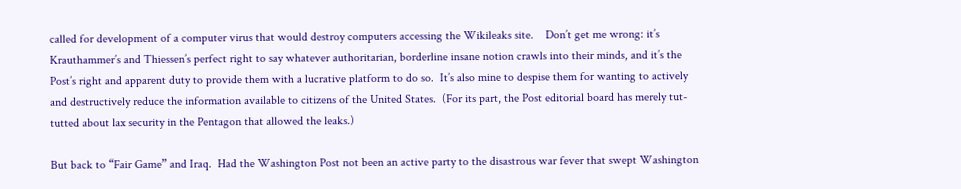called for development of a computer virus that would destroy computers accessing the Wikileaks site.    Don’t get me wrong: it’s Krauthammer’s and Thiessen’s perfect right to say whatever authoritarian, borderline insane notion crawls into their minds, and it’s the Post’s right and apparent duty to provide them with a lucrative platform to do so.  It’s also mine to despise them for wanting to actively and destructively reduce the information available to citizens of the United States.  (For its part, the Post editorial board has merely tut-tutted about lax security in the Pentagon that allowed the leaks.)

But back to “Fair Game” and Iraq.  Had the Washington Post not been an active party to the disastrous war fever that swept Washington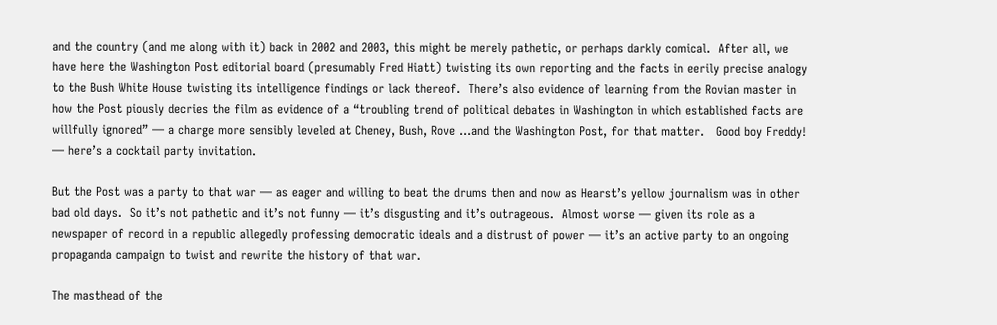and the country (and me along with it) back in 2002 and 2003, this might be merely pathetic, or perhaps darkly comical.  After all, we have here the Washington Post editorial board (presumably Fred Hiatt) twisting its own reporting and the facts in eerily precise analogy to the Bush White House twisting its intelligence findings or lack thereof.  There’s also evidence of learning from the Rovian master in how the Post piously decries the film as evidence of a “troubling trend of political debates in Washington in which established facts are willfully ignored” — a charge more sensibly leveled at Cheney, Bush, Rove …and the Washington Post, for that matter.   Good boy Freddy! — here’s a cocktail party invitation.

But the Post was a party to that war — as eager and willing to beat the drums then and now as Hearst’s yellow journalism was in other bad old days.  So it’s not pathetic and it’s not funny — it’s disgusting and it’s outrageous.  Almost worse — given its role as a newspaper of record in a republic allegedly professing democratic ideals and a distrust of power — it’s an active party to an ongoing propaganda campaign to twist and rewrite the history of that war.

The masthead of the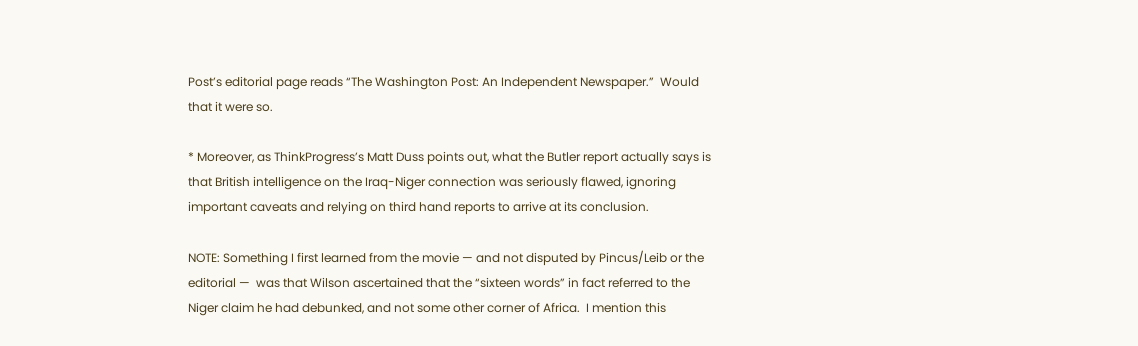Post’s editorial page reads “The Washington Post: An Independent Newspaper.”  Would that it were so.

* Moreover, as ThinkProgress’s Matt Duss points out, what the Butler report actually says is that British intelligence on the Iraq-Niger connection was seriously flawed, ignoring important caveats and relying on third hand reports to arrive at its conclusion.

NOTE: Something I first learned from the movie — and not disputed by Pincus/Leib or the editorial —  was that Wilson ascertained that the “sixteen words” in fact referred to the Niger claim he had debunked, and not some other corner of Africa.  I mention this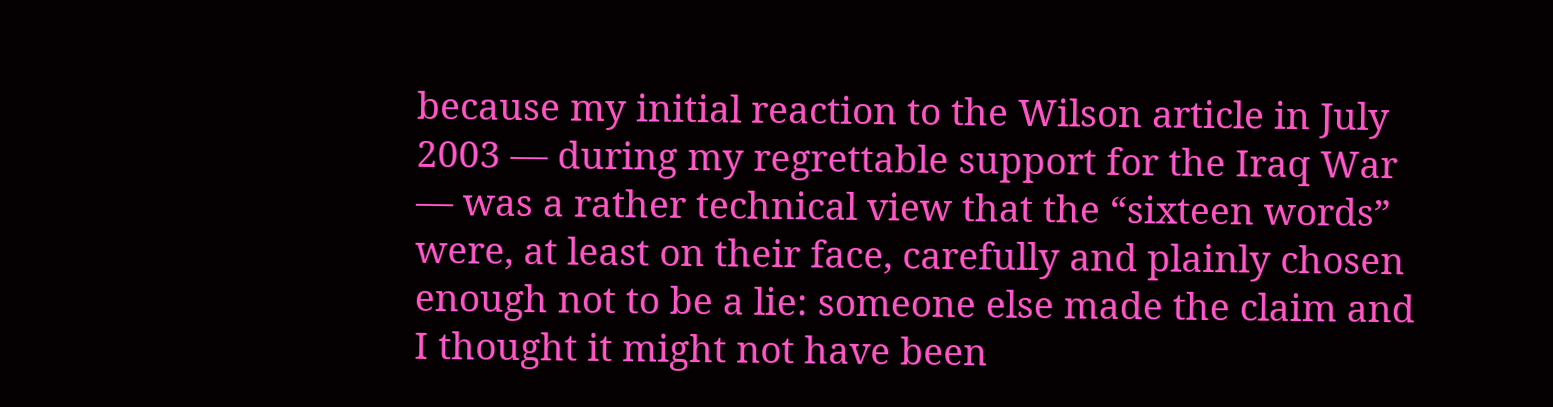because my initial reaction to the Wilson article in July 2003 — during my regrettable support for the Iraq War — was a rather technical view that the “sixteen words” were, at least on their face, carefully and plainly chosen enough not to be a lie: someone else made the claim and I thought it might not have been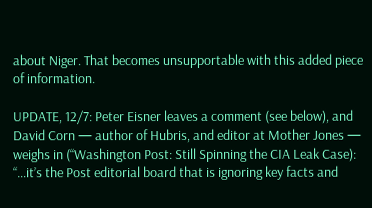about Niger. That becomes unsupportable with this added piece of information.

UPDATE, 12/7: Peter Eisner leaves a comment (see below), and David Corn — author of Hubris, and editor at Mother Jones — weighs in (“Washington Post: Still Spinning the CIA Leak Case): “…it’s the Post editorial board that is ignoring key facts and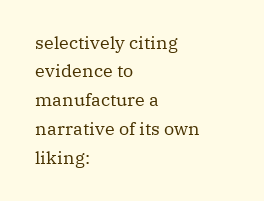selectively citing evidence to manufacture a narrative of its own liking: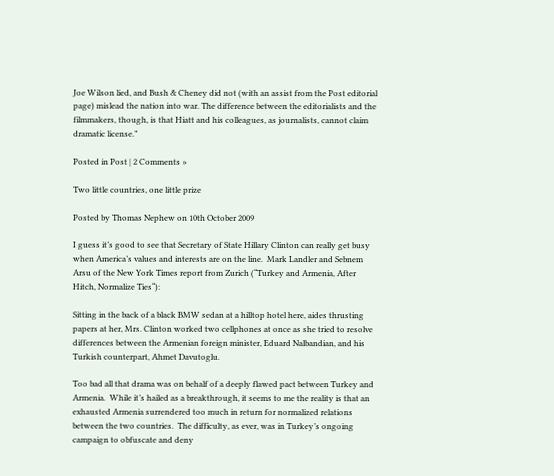Joe Wilson lied, and Bush & Cheney did not (with an assist from the Post editorial page) mislead the nation into war. The difference between the editorialists and the filmmakers, though, is that Hiatt and his colleagues, as journalists, cannot claim dramatic license.”

Posted in Post | 2 Comments »

Two little countries, one little prize

Posted by Thomas Nephew on 10th October 2009

I guess it’s good to see that Secretary of State Hillary Clinton can really get busy when America’s values and interests are on the line.  Mark Landler and Sebnem Arsu of the New York Times report from Zurich (“Turkey and Armenia, After Hitch, Normalize Ties“):

Sitting in the back of a black BMW sedan at a hilltop hotel here, aides thrusting papers at her, Mrs. Clinton worked two cellphones at once as she tried to resolve differences between the Armenian foreign minister, Eduard Nalbandian, and his Turkish counterpart, Ahmet Davutoglu.

Too bad all that drama was on behalf of a deeply flawed pact between Turkey and Armenia.  While it’s hailed as a breakthrough, it seems to me the reality is that an exhausted Armenia surrendered too much in return for normalized relations between the two countries.  The difficulty, as ever, was in Turkey’s ongoing campaign to obfuscate and deny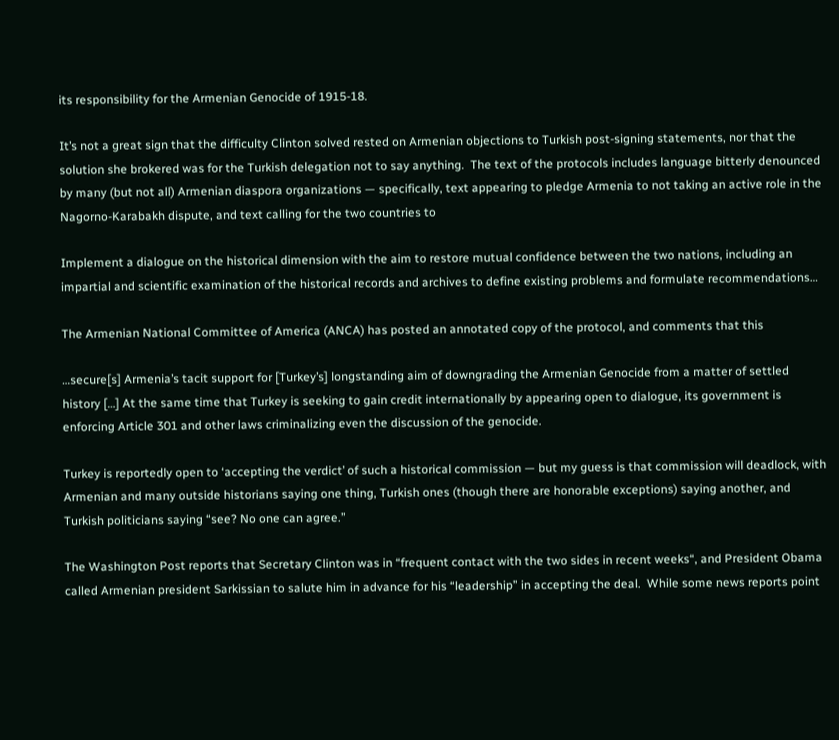its responsibility for the Armenian Genocide of 1915-18.

It’s not a great sign that the difficulty Clinton solved rested on Armenian objections to Turkish post-signing statements, nor that the solution she brokered was for the Turkish delegation not to say anything.  The text of the protocols includes language bitterly denounced by many (but not all) Armenian diaspora organizations — specifically, text appearing to pledge Armenia to not taking an active role in the Nagorno-Karabakh dispute, and text calling for the two countries to

Implement a dialogue on the historical dimension with the aim to restore mutual confidence between the two nations, including an impartial and scientific examination of the historical records and archives to define existing problems and formulate recommendations…

The Armenian National Committee of America (ANCA) has posted an annotated copy of the protocol, and comments that this

…secure[s] Armenia’s tacit support for [Turkey’s] longstanding aim of downgrading the Armenian Genocide from a matter of settled history […] At the same time that Turkey is seeking to gain credit internationally by appearing open to dialogue, its government is enforcing Article 301 and other laws criminalizing even the discussion of the genocide.

Turkey is reportedly open to ‘accepting the verdict’ of such a historical commission — but my guess is that commission will deadlock, with Armenian and many outside historians saying one thing, Turkish ones (though there are honorable exceptions) saying another, and Turkish politicians saying “see? No one can agree.”

The Washington Post reports that Secretary Clinton was in “frequent contact with the two sides in recent weeks“, and President Obama called Armenian president Sarkissian to salute him in advance for his “leadership” in accepting the deal.  While some news reports point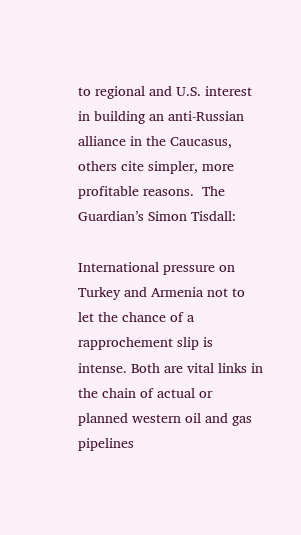to regional and U.S. interest in building an anti-Russian alliance in the Caucasus, others cite simpler, more profitable reasons.  The Guardian’s Simon Tisdall:

International pressure on Turkey and Armenia not to let the chance of a rapprochement slip is intense. Both are vital links in the chain of actual or planned western oil and gas pipelines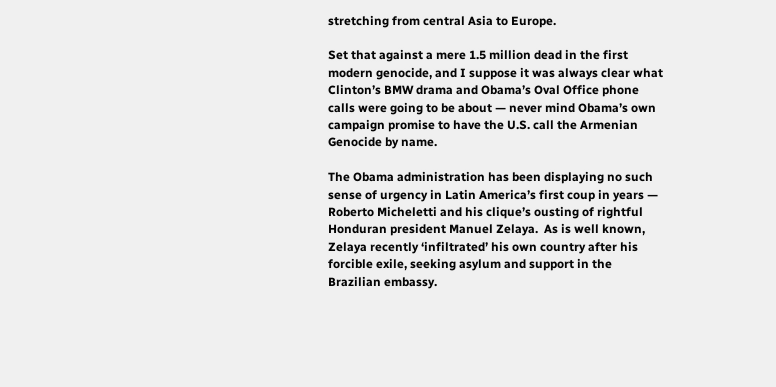stretching from central Asia to Europe.

Set that against a mere 1.5 million dead in the first modern genocide, and I suppose it was always clear what Clinton’s BMW drama and Obama’s Oval Office phone calls were going to be about — never mind Obama’s own campaign promise to have the U.S. call the Armenian Genocide by name.

The Obama administration has been displaying no such sense of urgency in Latin America’s first coup in years — Roberto Micheletti and his clique’s ousting of rightful Honduran president Manuel Zelaya.  As is well known, Zelaya recently ‘infiltrated’ his own country after his forcible exile, seeking asylum and support in the Brazilian embassy.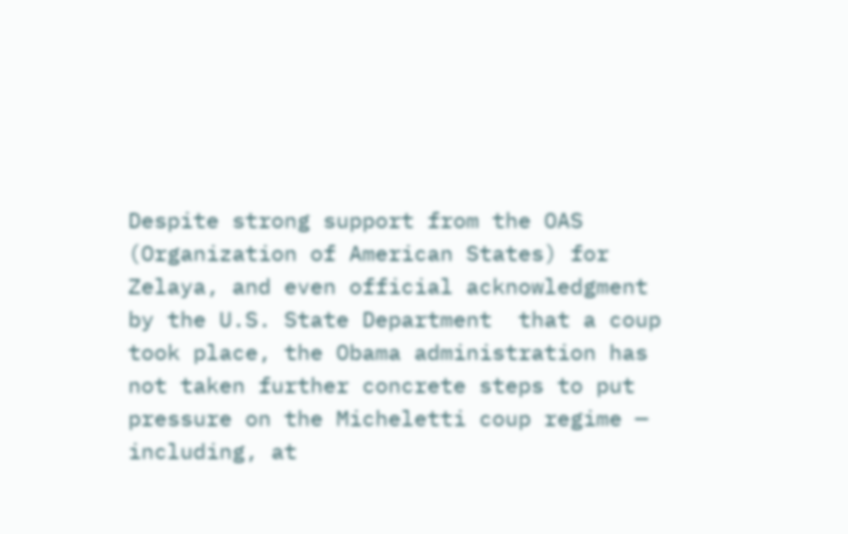Despite strong support from the OAS (Organization of American States) for Zelaya, and even official acknowledgment by the U.S. State Department  that a coup took place, the Obama administration has not taken further concrete steps to put pressure on the Micheletti coup regime — including, at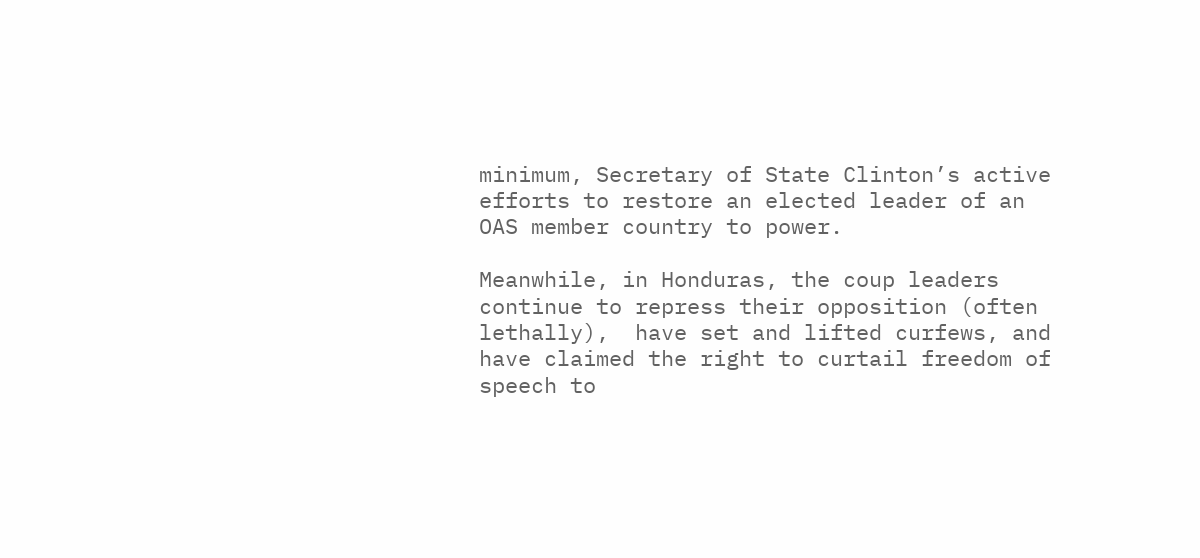minimum, Secretary of State Clinton’s active efforts to restore an elected leader of an OAS member country to power.

Meanwhile, in Honduras, the coup leaders continue to repress their opposition (often lethally),  have set and lifted curfews, and have claimed the right to curtail freedom of speech to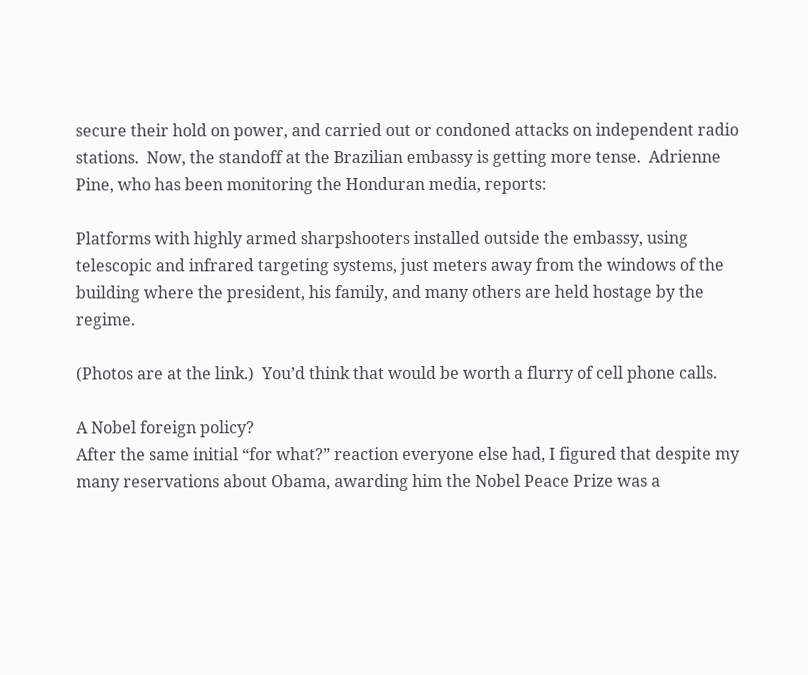secure their hold on power, and carried out or condoned attacks on independent radio stations.  Now, the standoff at the Brazilian embassy is getting more tense.  Adrienne Pine, who has been monitoring the Honduran media, reports:

Platforms with highly armed sharpshooters installed outside the embassy, using telescopic and infrared targeting systems, just meters away from the windows of the building where the president, his family, and many others are held hostage by the regime.

(Photos are at the link.)  You’d think that would be worth a flurry of cell phone calls.

A Nobel foreign policy?
After the same initial “for what?” reaction everyone else had, I figured that despite my many reservations about Obama, awarding him the Nobel Peace Prize was a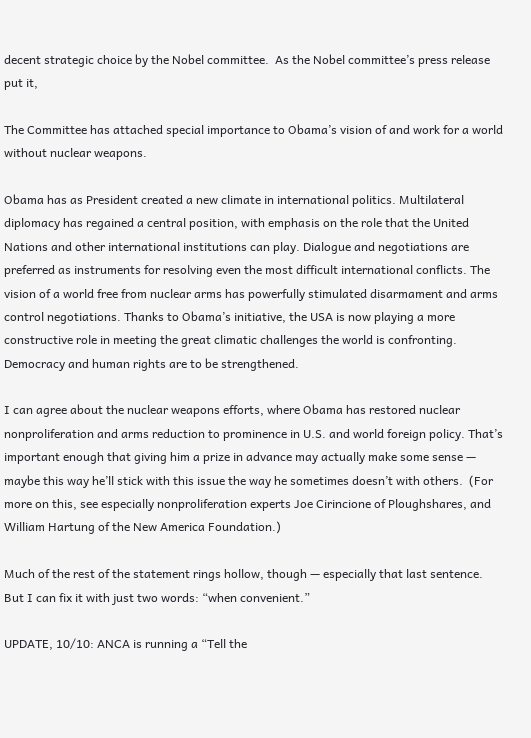decent strategic choice by the Nobel committee.  As the Nobel committee’s press release put it,

The Committee has attached special importance to Obama’s vision of and work for a world without nuclear weapons.

Obama has as President created a new climate in international politics. Multilateral diplomacy has regained a central position, with emphasis on the role that the United Nations and other international institutions can play. Dialogue and negotiations are preferred as instruments for resolving even the most difficult international conflicts. The vision of a world free from nuclear arms has powerfully stimulated disarmament and arms control negotiations. Thanks to Obama’s initiative, the USA is now playing a more constructive role in meeting the great climatic challenges the world is confronting. Democracy and human rights are to be strengthened.

I can agree about the nuclear weapons efforts, where Obama has restored nuclear nonproliferation and arms reduction to prominence in U.S. and world foreign policy. That’s important enough that giving him a prize in advance may actually make some sense — maybe this way he’ll stick with this issue the way he sometimes doesn’t with others.  (For more on this, see especially nonproliferation experts Joe Cirincione of Ploughshares, and William Hartung of the New America Foundation.)

Much of the rest of the statement rings hollow, though — especially that last sentence.  But I can fix it with just two words: “when convenient.”

UPDATE, 10/10: ANCA is running a “Tell the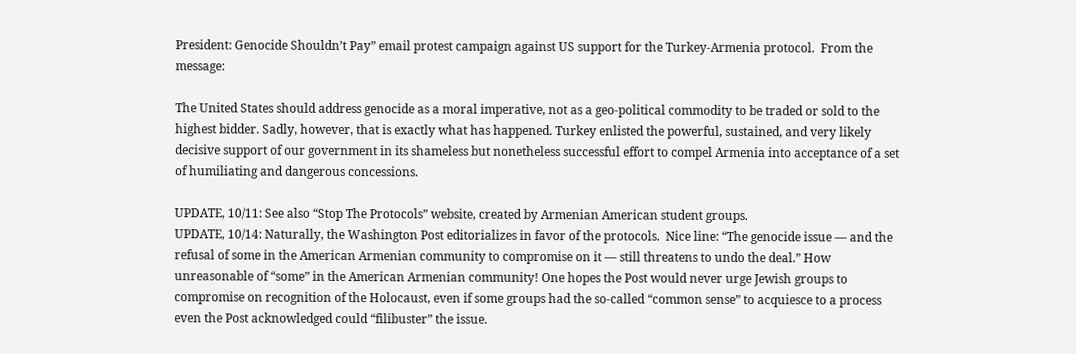President: Genocide Shouldn’t Pay” email protest campaign against US support for the Turkey-Armenia protocol.  From the message:

The United States should address genocide as a moral imperative, not as a geo-political commodity to be traded or sold to the highest bidder. Sadly, however, that is exactly what has happened. Turkey enlisted the powerful, sustained, and very likely decisive support of our government in its shameless but nonetheless successful effort to compel Armenia into acceptance of a set of humiliating and dangerous concessions.

UPDATE, 10/11: See also “Stop The Protocols” website, created by Armenian American student groups.
UPDATE, 10/14: Naturally, the Washington Post editorializes in favor of the protocols.  Nice line: “The genocide issue — and the refusal of some in the American Armenian community to compromise on it — still threatens to undo the deal.” How unreasonable of “some” in the American Armenian community! One hopes the Post would never urge Jewish groups to compromise on recognition of the Holocaust, even if some groups had the so-called “common sense” to acquiesce to a process even the Post acknowledged could “filibuster” the issue.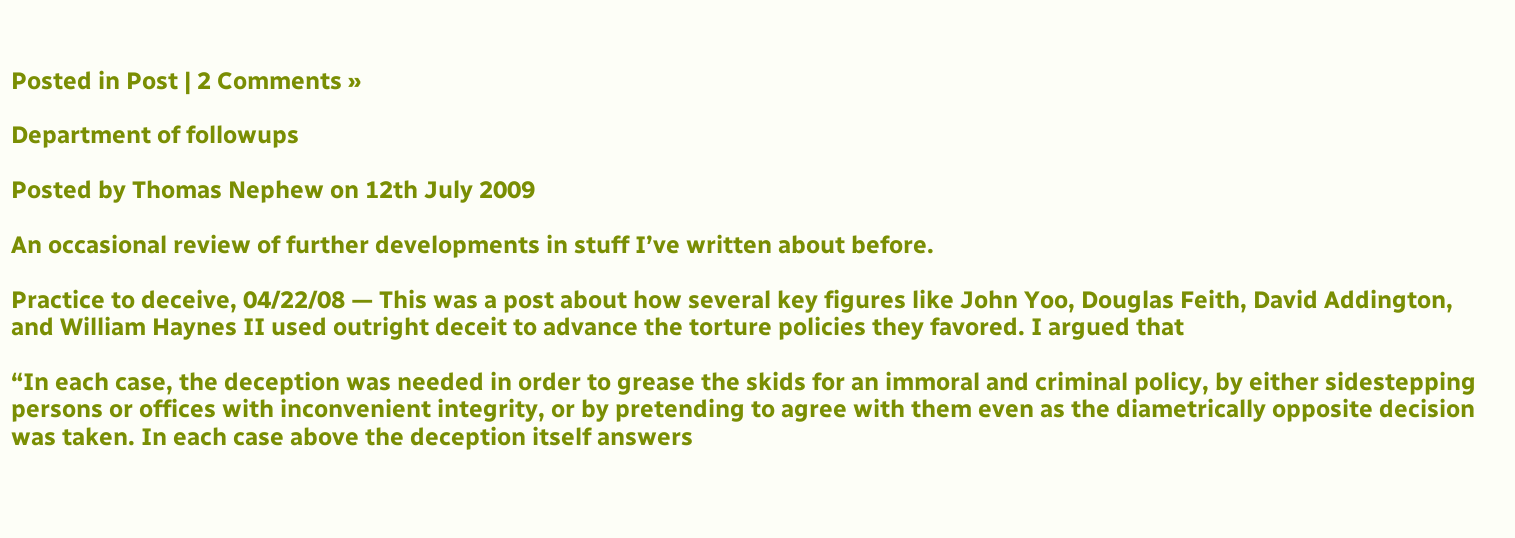Posted in Post | 2 Comments »

Department of followups

Posted by Thomas Nephew on 12th July 2009

An occasional review of further developments in stuff I’ve written about before.

Practice to deceive, 04/22/08 — This was a post about how several key figures like John Yoo, Douglas Feith, David Addington, and William Haynes II used outright deceit to advance the torture policies they favored. I argued that

“In each case, the deception was needed in order to grease the skids for an immoral and criminal policy, by either sidestepping persons or offices with inconvenient integrity, or by pretending to agree with them even as the diametrically opposite decision was taken. In each case above the deception itself answers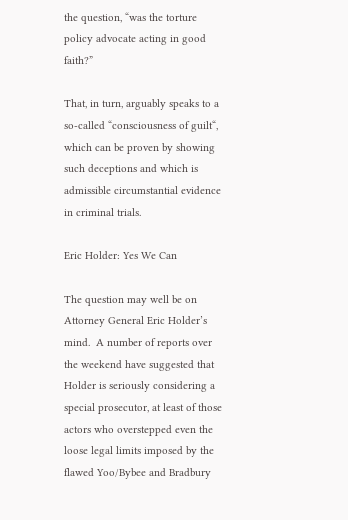the question, “was the torture policy advocate acting in good faith?”

That, in turn, arguably speaks to a so-called “consciousness of guilt“, which can be proven by showing such deceptions and which is admissible circumstantial evidence in criminal trials.

Eric Holder: Yes We Can

The question may well be on Attorney General Eric Holder’s mind.  A number of reports over the weekend have suggested that Holder is seriously considering a special prosecutor, at least of those actors who overstepped even the loose legal limits imposed by the flawed Yoo/Bybee and Bradbury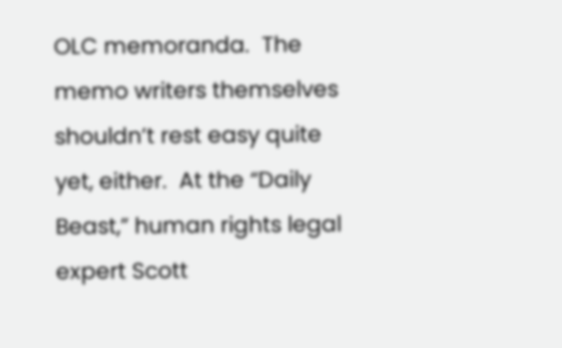OLC memoranda.  The memo writers themselves shouldn’t rest easy quite yet, either.  At the “Daily Beast,” human rights legal expert Scott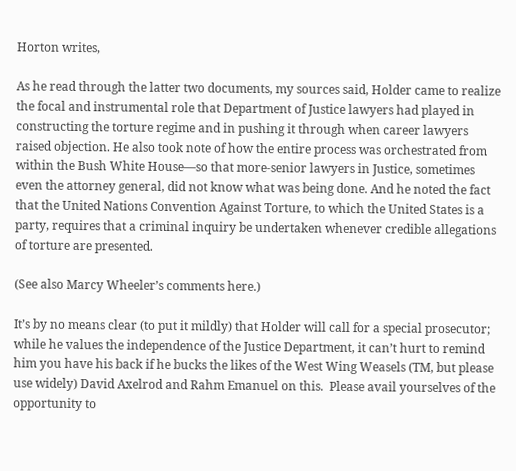Horton writes,

As he read through the latter two documents, my sources said, Holder came to realize the focal and instrumental role that Department of Justice lawyers had played in constructing the torture regime and in pushing it through when career lawyers raised objection. He also took note of how the entire process was orchestrated from within the Bush White House—so that more-senior lawyers in Justice, sometimes even the attorney general, did not know what was being done. And he noted the fact that the United Nations Convention Against Torture, to which the United States is a party, requires that a criminal inquiry be undertaken whenever credible allegations of torture are presented.

(See also Marcy Wheeler’s comments here.)

It’s by no means clear (to put it mildly) that Holder will call for a special prosecutor; while he values the independence of the Justice Department, it can’t hurt to remind him you have his back if he bucks the likes of the West Wing Weasels (TM, but please use widely) David Axelrod and Rahm Emanuel on this.  Please avail yourselves of the opportunity to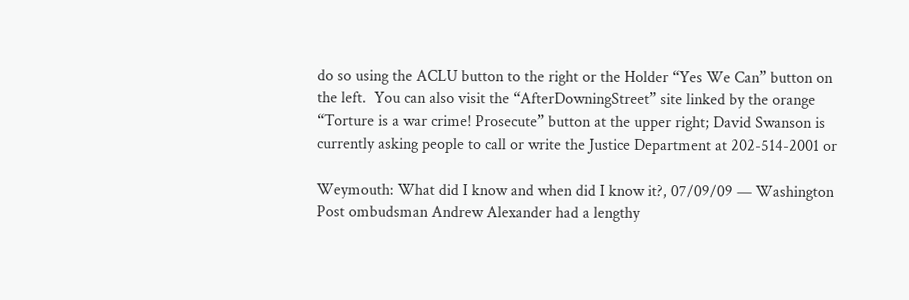do so using the ACLU button to the right or the Holder “Yes We Can” button on the left.  You can also visit the “AfterDowningStreet” site linked by the orange “Torture is a war crime! Prosecute” button at the upper right; David Swanson is currently asking people to call or write the Justice Department at 202-514-2001 or

Weymouth: What did I know and when did I know it?, 07/09/09 — Washington Post ombudsman Andrew Alexander had a lengthy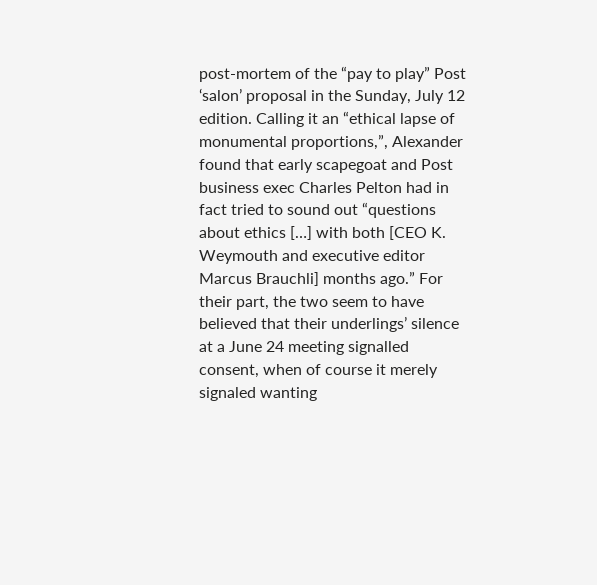post-mortem of the “pay to play” Post ‘salon’ proposal in the Sunday, July 12 edition. Calling it an “ethical lapse of monumental proportions,”, Alexander found that early scapegoat and Post business exec Charles Pelton had in fact tried to sound out “questions about ethics […] with both [CEO K. Weymouth and executive editor Marcus Brauchli] months ago.” For their part, the two seem to have believed that their underlings’ silence at a June 24 meeting signalled consent, when of course it merely signaled wanting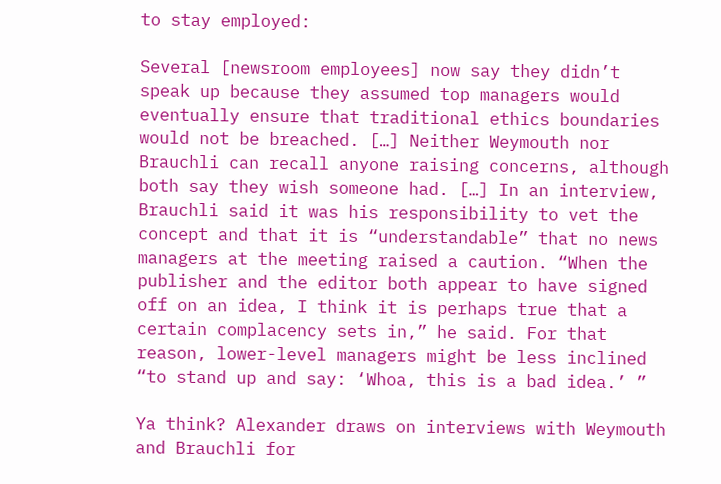to stay employed:

Several [newsroom employees] now say they didn’t speak up because they assumed top managers would eventually ensure that traditional ethics boundaries would not be breached. […] Neither Weymouth nor Brauchli can recall anyone raising concerns, although both say they wish someone had. […] In an interview, Brauchli said it was his responsibility to vet the concept and that it is “understandable” that no news managers at the meeting raised a caution. “When the publisher and the editor both appear to have signed off on an idea, I think it is perhaps true that a certain complacency sets in,” he said. For that reason, lower-level managers might be less inclined “to stand up and say: ‘Whoa, this is a bad idea.’ ”

Ya think? Alexander draws on interviews with Weymouth and Brauchli for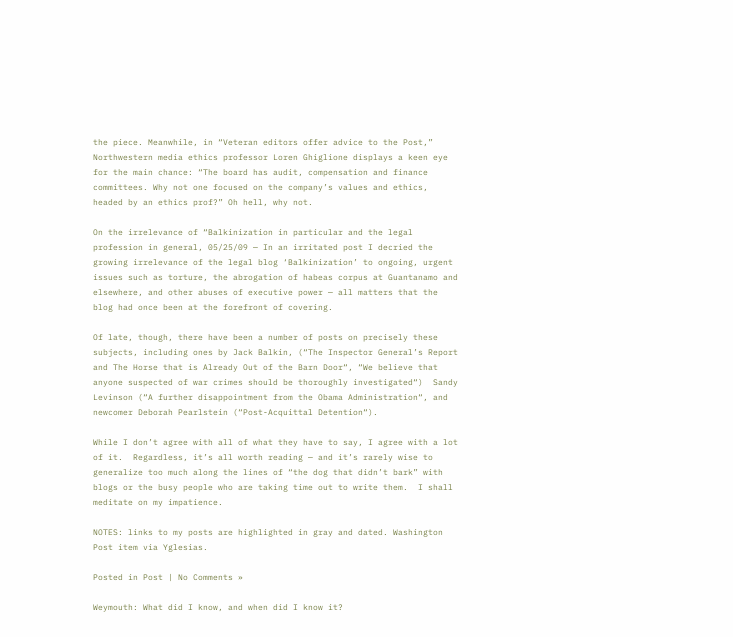the piece. Meanwhile, in “Veteran editors offer advice to the Post,” Northwestern media ethics professor Loren Ghiglione displays a keen eye for the main chance: “The board has audit, compensation and finance committees. Why not one focused on the company’s values and ethics, headed by an ethics prof?” Oh hell, why not.

On the irrelevance of “Balkinization in particular and the legal profession in general, 05/25/09 — In an irritated post I decried the growing irrelevance of the legal blog ‘Balkinization’ to ongoing, urgent issues such as torture, the abrogation of habeas corpus at Guantanamo and elsewhere, and other abuses of executive power — all matters that the blog had once been at the forefront of covering.

Of late, though, there have been a number of posts on precisely these subjects, including ones by Jack Balkin, (“The Inspector General’s Report and The Horse that is Already Out of the Barn Door“, “We believe that anyone suspected of war crimes should be thoroughly investigated“)  Sandy Levinson (“A further disappointment from the Obama Administration“, and newcomer Deborah Pearlstein (“Post-Acquittal Detention“).

While I don’t agree with all of what they have to say, I agree with a lot of it.  Regardless, it’s all worth reading — and it’s rarely wise to generalize too much along the lines of “the dog that didn’t bark” with blogs or the busy people who are taking time out to write them.  I shall meditate on my impatience.

NOTES: links to my posts are highlighted in gray and dated. Washington Post item via Yglesias.

Posted in Post | No Comments »

Weymouth: What did I know, and when did I know it?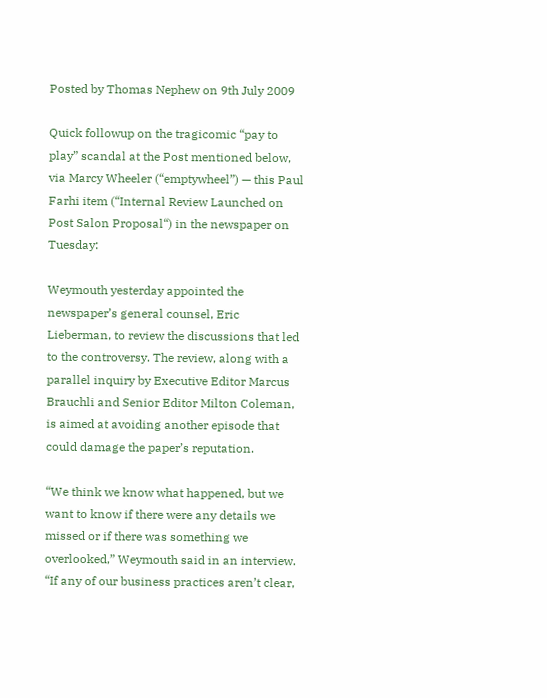Posted by Thomas Nephew on 9th July 2009

Quick followup on the tragicomic “pay to play” scandal at the Post mentioned below, via Marcy Wheeler (“emptywheel”) — this Paul Farhi item (“Internal Review Launched on Post Salon Proposal“) in the newspaper on Tuesday:

Weymouth yesterday appointed the newspaper’s general counsel, Eric Lieberman, to review the discussions that led to the controversy. The review, along with a parallel inquiry by Executive Editor Marcus Brauchli and Senior Editor Milton Coleman, is aimed at avoiding another episode that could damage the paper’s reputation.

“We think we know what happened, but we want to know if there were any details we missed or if there was something we overlooked,” Weymouth said in an interview. “If any of our business practices aren’t clear,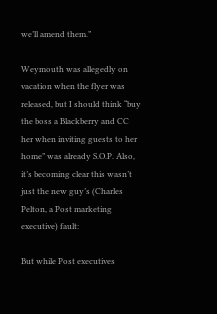we’ll amend them.”

Weymouth was allegedly on vacation when the flyer was released, but I should think “buy the boss a Blackberry and CC her when inviting guests to her home” was already S.O.P. Also, it’s becoming clear this wasn’t just the new guy’s (Charles Pelton, a Post marketing executive) fault:

But while Post executives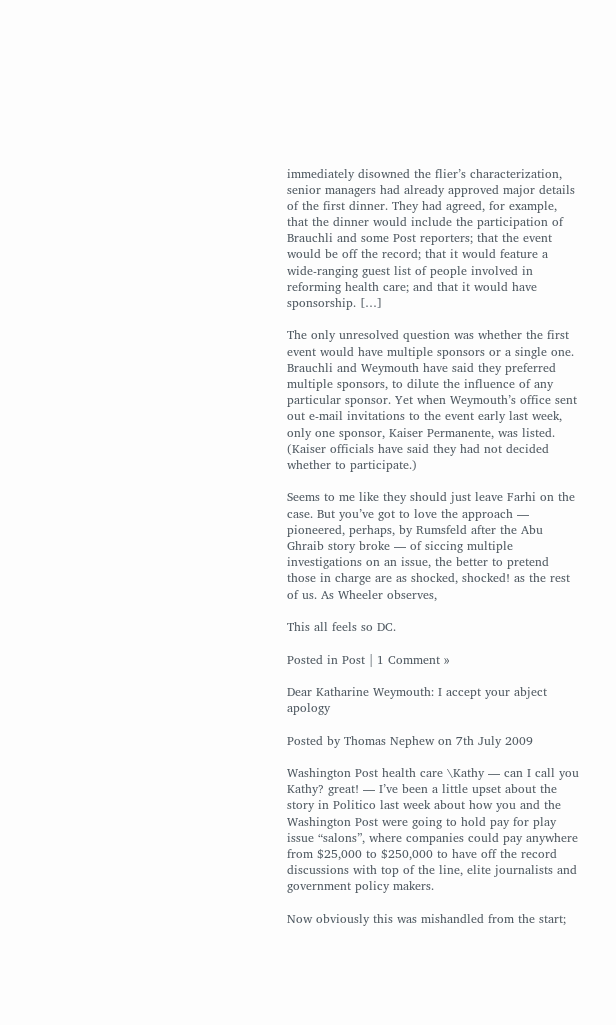immediately disowned the flier’s characterization, senior managers had already approved major details of the first dinner. They had agreed, for example, that the dinner would include the participation of Brauchli and some Post reporters; that the event would be off the record; that it would feature a wide-ranging guest list of people involved in reforming health care; and that it would have sponsorship. […]

The only unresolved question was whether the first event would have multiple sponsors or a single one. Brauchli and Weymouth have said they preferred multiple sponsors, to dilute the influence of any particular sponsor. Yet when Weymouth’s office sent out e-mail invitations to the event early last week, only one sponsor, Kaiser Permanente, was listed. (Kaiser officials have said they had not decided whether to participate.)

Seems to me like they should just leave Farhi on the case. But you’ve got to love the approach — pioneered, perhaps, by Rumsfeld after the Abu Ghraib story broke — of siccing multiple investigations on an issue, the better to pretend those in charge are as shocked, shocked! as the rest of us. As Wheeler observes,

This all feels so DC.

Posted in Post | 1 Comment »

Dear Katharine Weymouth: I accept your abject apology

Posted by Thomas Nephew on 7th July 2009

Washington Post health care \Kathy — can I call you Kathy? great! — I’ve been a little upset about the story in Politico last week about how you and the Washington Post were going to hold pay for play issue “salons”, where companies could pay anywhere from $25,000 to $250,000 to have off the record discussions with top of the line, elite journalists and government policy makers.

Now obviously this was mishandled from the start;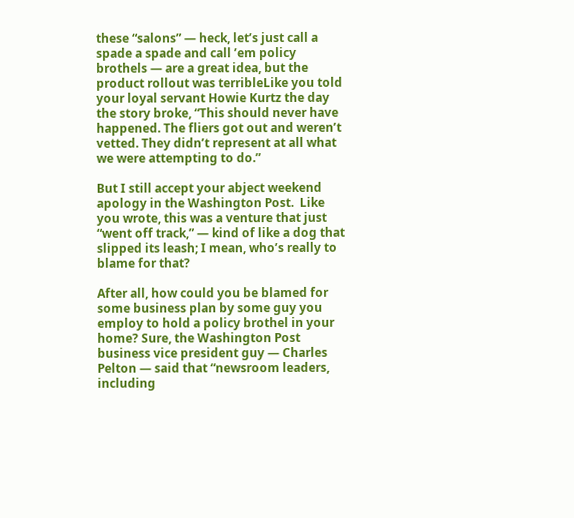these “salons” — heck, let’s just call a spade a spade and call ’em policy brothels — are a great idea, but the product rollout was terribleLike you told your loyal servant Howie Kurtz the day the story broke, “This should never have happened. The fliers got out and weren’t vetted. They didn’t represent at all what we were attempting to do.”

But I still accept your abject weekend apology in the Washington Post.  Like you wrote, this was a venture that just “went off track,” — kind of like a dog that slipped its leash; I mean, who’s really to blame for that?

After all, how could you be blamed for some business plan by some guy you employ to hold a policy brothel in your home? Sure, the Washington Post business vice president guy — Charles Pelton — said that “newsroom leaders, including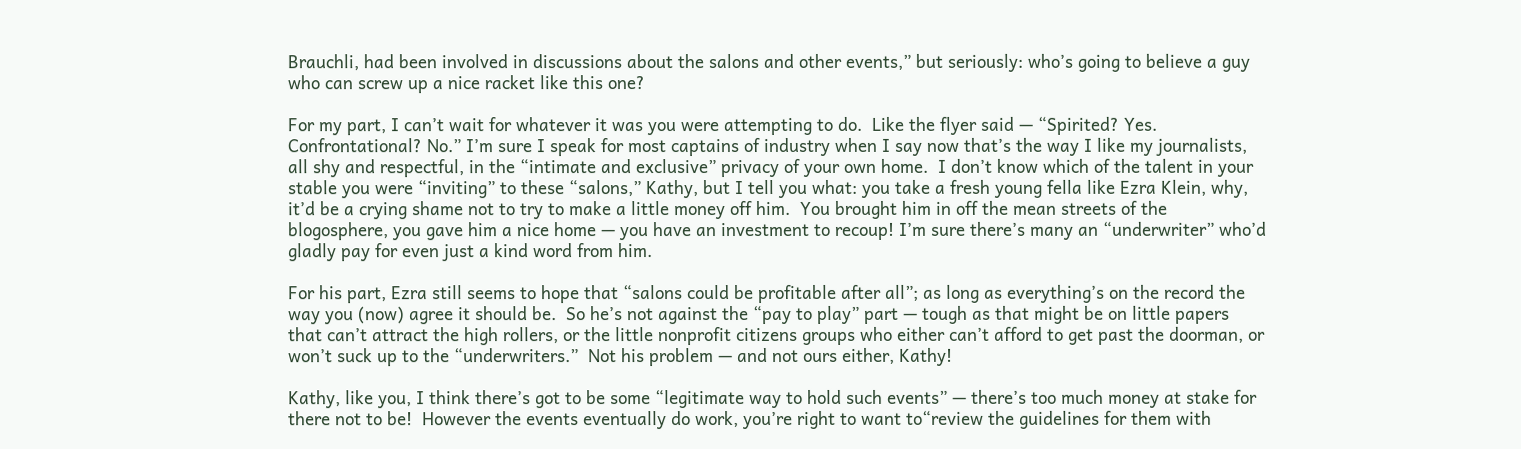Brauchli, had been involved in discussions about the salons and other events,” but seriously: who’s going to believe a guy who can screw up a nice racket like this one?

For my part, I can’t wait for whatever it was you were attempting to do.  Like the flyer said — “Spirited? Yes. Confrontational? No.” I’m sure I speak for most captains of industry when I say now that’s the way I like my journalists, all shy and respectful, in the “intimate and exclusive” privacy of your own home.  I don’t know which of the talent in your stable you were “inviting” to these “salons,” Kathy, but I tell you what: you take a fresh young fella like Ezra Klein, why, it’d be a crying shame not to try to make a little money off him.  You brought him in off the mean streets of the blogosphere, you gave him a nice home — you have an investment to recoup! I’m sure there’s many an “underwriter” who’d gladly pay for even just a kind word from him.

For his part, Ezra still seems to hope that “salons could be profitable after all”; as long as everything’s on the record the way you (now) agree it should be.  So he’s not against the “pay to play” part — tough as that might be on little papers that can’t attract the high rollers, or the little nonprofit citizens groups who either can’t afford to get past the doorman, or won’t suck up to the “underwriters.”  Not his problem — and not ours either, Kathy!

Kathy, like you, I think there’s got to be some “legitimate way to hold such events” — there’s too much money at stake for there not to be!  However the events eventually do work, you’re right to want to“review the guidelines for them with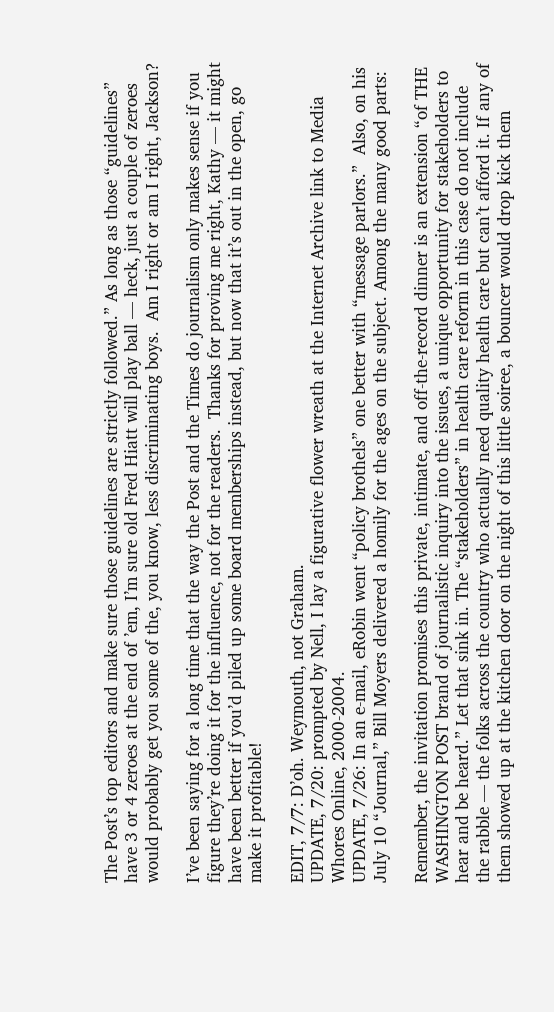The Post’s top editors and make sure those guidelines are strictly followed.” As long as those “guidelines” have 3 or 4 zeroes at the end of ’em, I’m sure old Fred Hiatt will play ball — heck, just a couple of zeroes would probably get you some of the, you know, less discriminating boys.  Am I right or am I right, Jackson?

I’ve been saying for a long time that the way the Post and the Times do journalism only makes sense if you figure they’re doing it for the influence, not for the readers.  Thanks for proving me right, Kathy — it might have been better if you’d piled up some board memberships instead, but now that it’s out in the open, go make it profitable!

EDIT, 7/7: D’oh. Weymouth, not Graham.
UPDATE, 7/20: prompted by Nell, I lay a figurative flower wreath at the Internet Archive link to Media Whores Online, 2000-2004.
UPDATE, 7/26: In an e-mail, eRobin went “policy brothels” one better with “message parlors.”  Also, on his July 10 “Journal,” Bill Moyers delivered a homily for the ages on the subject. Among the many good parts:

Remember, the invitation promises this private, intimate, and off-the-record dinner is an extension “of THE WASHINGTON POST brand of journalistic inquiry into the issues, a unique opportunity for stakeholders to hear and be heard.” Let that sink in. The “stakeholders” in health care reform in this case do not include the rabble — the folks across the country who actually need quality health care but can’t afford it. If any of them showed up at the kitchen door on the night of this little soiree, a bouncer would drop kick them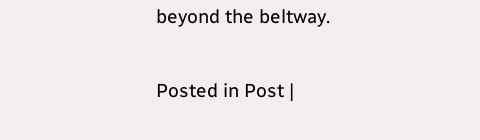beyond the beltway.


Posted in Post |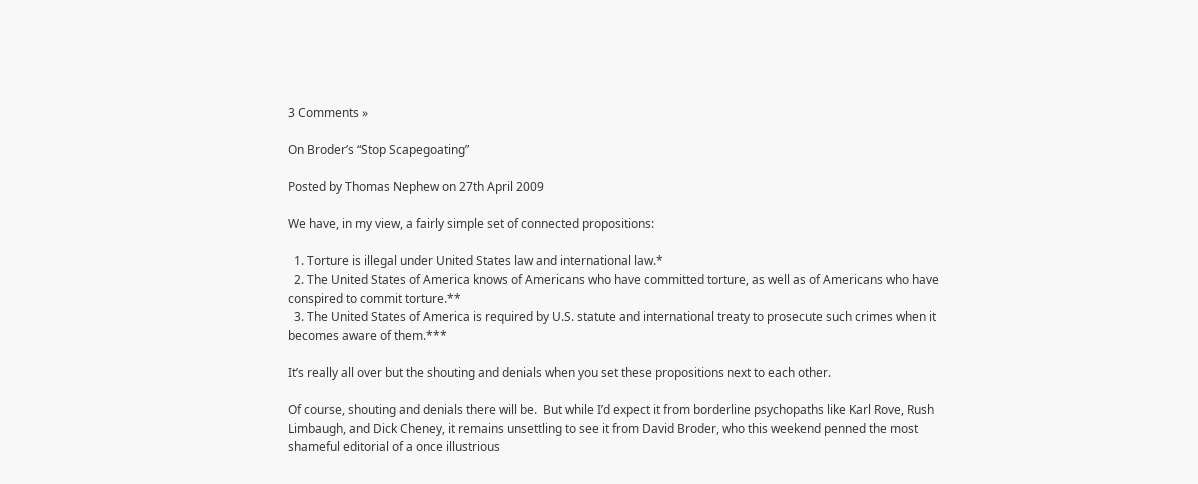3 Comments »

On Broder’s “Stop Scapegoating”

Posted by Thomas Nephew on 27th April 2009

We have, in my view, a fairly simple set of connected propositions:

  1. Torture is illegal under United States law and international law.*
  2. The United States of America knows of Americans who have committed torture, as well as of Americans who have conspired to commit torture.**
  3. The United States of America is required by U.S. statute and international treaty to prosecute such crimes when it becomes aware of them.***

It’s really all over but the shouting and denials when you set these propositions next to each other.

Of course, shouting and denials there will be.  But while I’d expect it from borderline psychopaths like Karl Rove, Rush Limbaugh, and Dick Cheney, it remains unsettling to see it from David Broder, who this weekend penned the most shameful editorial of a once illustrious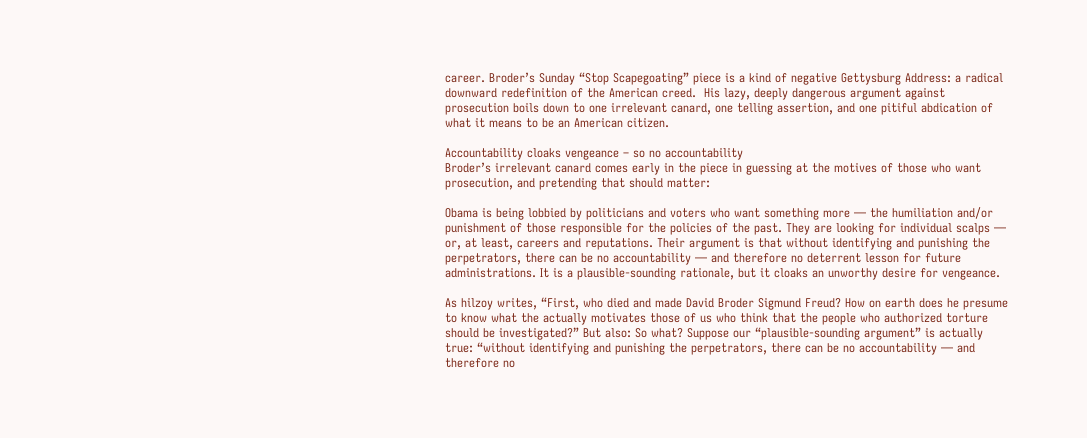career. Broder’s Sunday “Stop Scapegoating” piece is a kind of negative Gettysburg Address: a radical downward redefinition of the American creed.  His lazy, deeply dangerous argument against prosecution boils down to one irrelevant canard, one telling assertion, and one pitiful abdication of what it means to be an American citizen.

Accountability cloaks vengeance – so no accountability
Broder’s irrelevant canard comes early in the piece in guessing at the motives of those who want prosecution, and pretending that should matter:

Obama is being lobbied by politicians and voters who want something more — the humiliation and/or punishment of those responsible for the policies of the past. They are looking for individual scalps — or, at least, careers and reputations. Their argument is that without identifying and punishing the perpetrators, there can be no accountability — and therefore no deterrent lesson for future administrations. It is a plausible-sounding rationale, but it cloaks an unworthy desire for vengeance.

As hilzoy writes, “First, who died and made David Broder Sigmund Freud? How on earth does he presume to know what the actually motivates those of us who think that the people who authorized torture should be investigated?” But also: So what? Suppose our “plausible-sounding argument” is actually true: “without identifying and punishing the perpetrators, there can be no accountability — and therefore no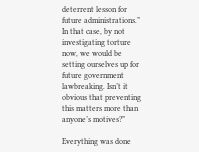deterrent lesson for future administrations.” In that case, by not investigating torture now, we would be setting ourselves up for future government lawbreaking. Isn’t it obvious that preventing this matters more than anyone’s motives?”

Everything was done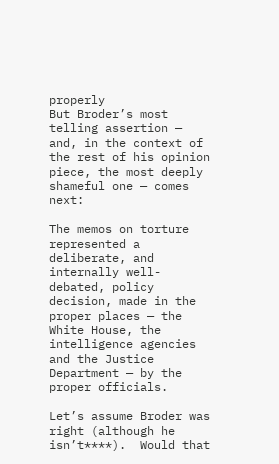properly
But Broder’s most telling assertion — and, in the context of the rest of his opinion piece, the most deeply shameful one — comes next:

The memos on torture represented a deliberate, and internally well-debated, policy decision, made in the proper places — the White House, the intelligence agencies and the Justice Department — by the proper officials.

Let’s assume Broder was right (although he isn’t****).  Would that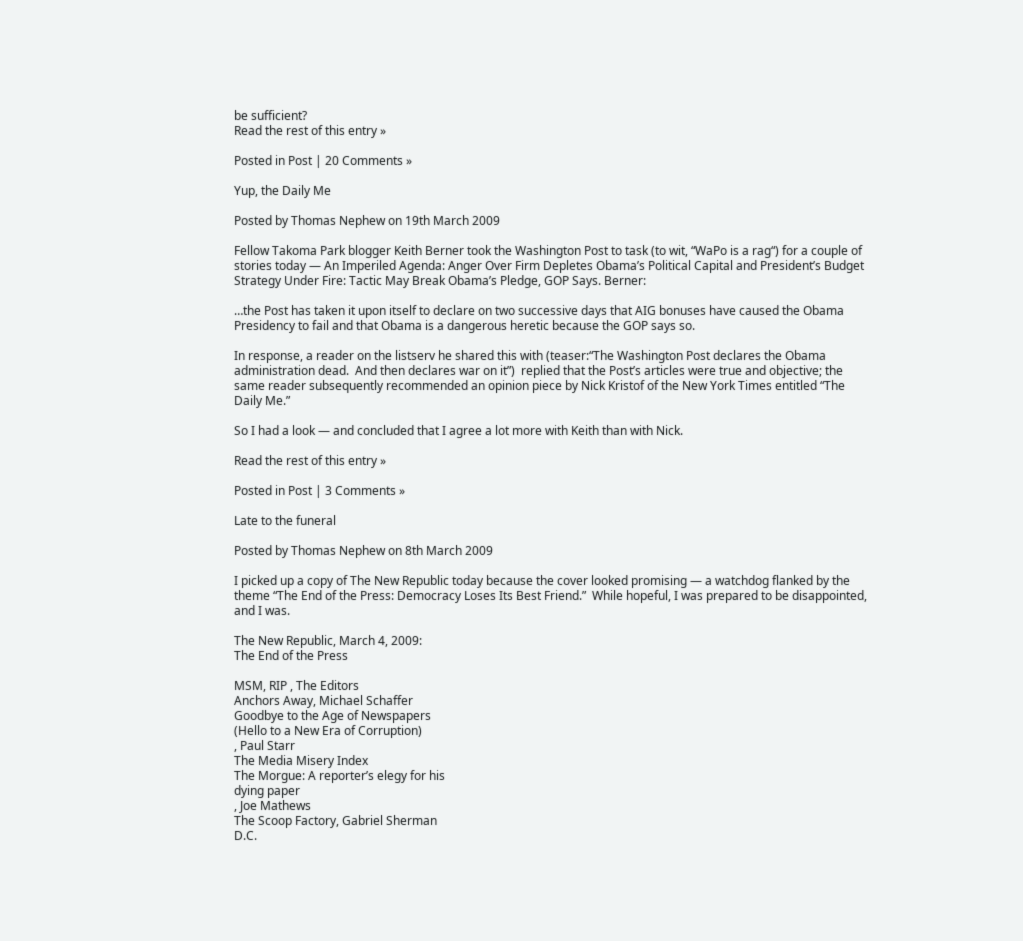be sufficient?
Read the rest of this entry »

Posted in Post | 20 Comments »

Yup, the Daily Me

Posted by Thomas Nephew on 19th March 2009

Fellow Takoma Park blogger Keith Berner took the Washington Post to task (to wit, “WaPo is a rag“) for a couple of stories today — An Imperiled Agenda: Anger Over Firm Depletes Obama’s Political Capital and President’s Budget Strategy Under Fire: Tactic May Break Obama’s Pledge, GOP Says. Berner:

…the Post has taken it upon itself to declare on two successive days that AIG bonuses have caused the Obama Presidency to fail and that Obama is a dangerous heretic because the GOP says so.

In response, a reader on the listserv he shared this with (teaser:“The Washington Post declares the Obama administration dead.  And then declares war on it”)  replied that the Post’s articles were true and objective; the same reader subsequently recommended an opinion piece by Nick Kristof of the New York Times entitled “The Daily Me.”

So I had a look — and concluded that I agree a lot more with Keith than with Nick.

Read the rest of this entry »

Posted in Post | 3 Comments »

Late to the funeral

Posted by Thomas Nephew on 8th March 2009

I picked up a copy of The New Republic today because the cover looked promising — a watchdog flanked by the theme “The End of the Press: Democracy Loses Its Best Friend.”  While hopeful, I was prepared to be disappointed, and I was.

The New Republic, March 4, 2009:
The End of the Press

MSM, RIP , The Editors
Anchors Away, Michael Schaffer
Goodbye to the Age of Newspapers
(Hello to a New Era of Corruption)
, Paul Starr
The Media Misery Index
The Morgue: A reporter’s elegy for his
dying paper
, Joe Mathews
The Scoop Factory, Gabriel Sherman
D.C.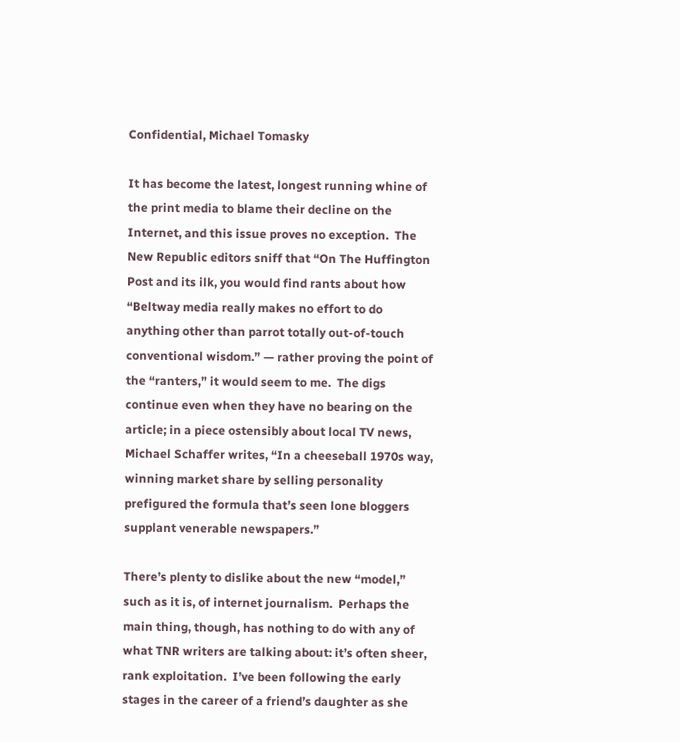Confidential, Michael Tomasky

It has become the latest, longest running whine of the print media to blame their decline on the Internet, and this issue proves no exception.  The New Republic editors sniff that “On The Huffington Post and its ilk, you would find rants about how “Beltway media really makes no effort to do anything other than parrot totally out-of-touch conventional wisdom.” — rather proving the point of the “ranters,” it would seem to me.  The digs continue even when they have no bearing on the article; in a piece ostensibly about local TV news, Michael Schaffer writes, “In a cheeseball 1970s way, winning market share by selling personality prefigured the formula that’s seen lone bloggers supplant venerable newspapers.”

There’s plenty to dislike about the new “model,” such as it is, of internet journalism.  Perhaps the main thing, though, has nothing to do with any of what TNR writers are talking about: it’s often sheer, rank exploitation.  I’ve been following the early stages in the career of a friend’s daughter as she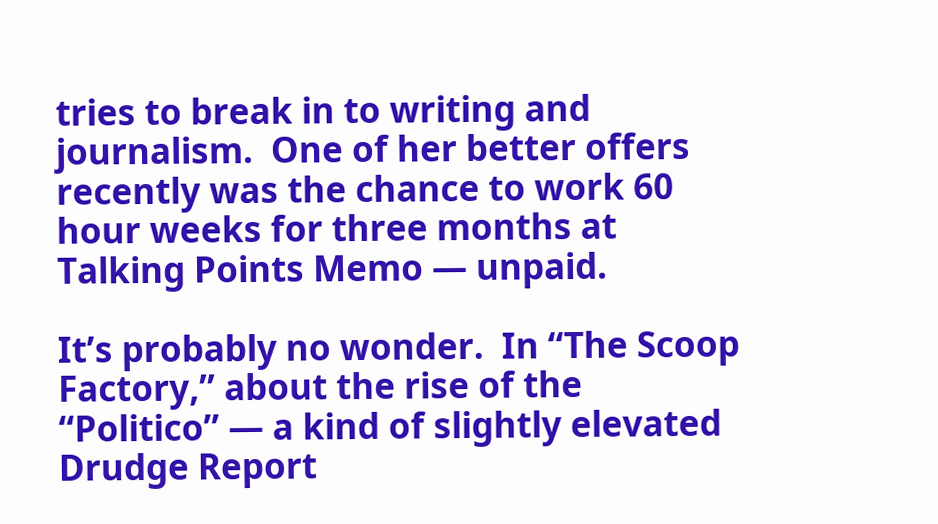tries to break in to writing and journalism.  One of her better offers recently was the chance to work 60 hour weeks for three months at Talking Points Memo — unpaid.

It’s probably no wonder.  In “The Scoop Factory,” about the rise of the “Politico” — a kind of slightly elevated Drudge Report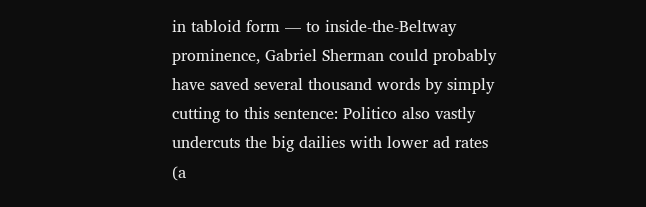in tabloid form — to inside-the-Beltway prominence, Gabriel Sherman could probably have saved several thousand words by simply cutting to this sentence: Politico also vastly undercuts the big dailies with lower ad rates (a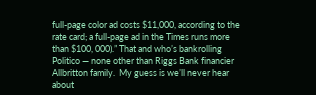full-page color ad costs $11,000, according to the rate card; a full-page ad in the Times runs more than $100, 000).” That and who’s bankrolling Politico — none other than Riggs Bank financier Allbritton family.  My guess is we’ll never hear about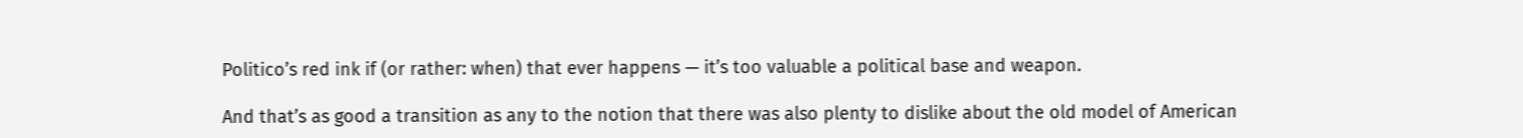Politico’s red ink if (or rather: when) that ever happens — it’s too valuable a political base and weapon.

And that’s as good a transition as any to the notion that there was also plenty to dislike about the old model of American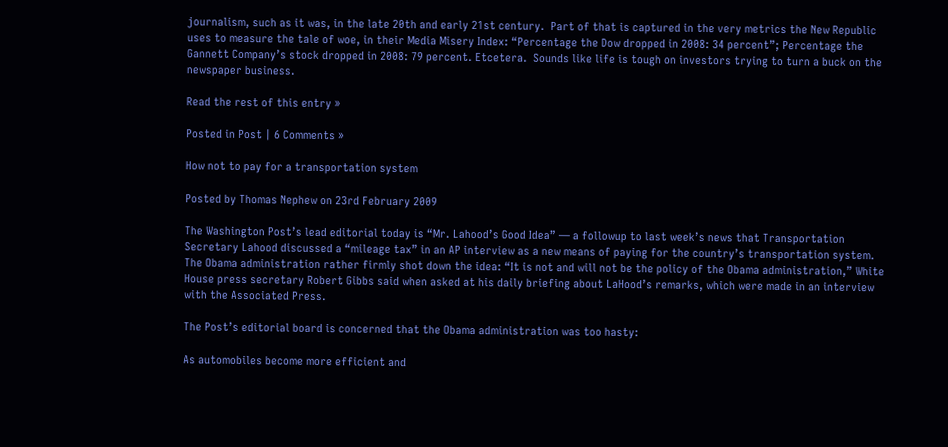journalism, such as it was, in the late 20th and early 21st century.  Part of that is captured in the very metrics the New Republic uses to measure the tale of woe, in their Media Misery Index: “Percentage the Dow dropped in 2008: 34 percent”; Percentage the Gannett Company’s stock dropped in 2008: 79 percent. Etcetera.  Sounds like life is tough on investors trying to turn a buck on the newspaper business.

Read the rest of this entry »

Posted in Post | 6 Comments »

How not to pay for a transportation system

Posted by Thomas Nephew on 23rd February 2009

The Washington Post’s lead editorial today is “Mr. Lahood’s Good Idea” — a followup to last week’s news that Transportation Secretary Lahood discussed a “mileage tax” in an AP interview as a new means of paying for the country’s transportation system. The Obama administration rather firmly shot down the idea: “It is not and will not be the policy of the Obama administration,” White House press secretary Robert Gibbs said when asked at his daily briefing about LaHood’s remarks, which were made in an interview with the Associated Press.

The Post’s editorial board is concerned that the Obama administration was too hasty:

As automobiles become more efficient and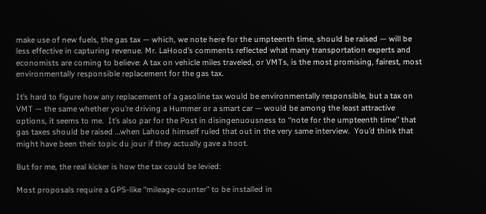make use of new fuels, the gas tax — which, we note here for the umpteenth time, should be raised — will be less effective in capturing revenue. Mr. LaHood’s comments reflected what many transportation experts and economists are coming to believe: A tax on vehicle miles traveled, or VMTs, is the most promising, fairest, most environmentally responsible replacement for the gas tax.

It’s hard to figure how any replacement of a gasoline tax would be environmentally responsible, but a tax on VMT — the same whether you’re driving a Hummer or a smart car — would be among the least attractive options, it seems to me.  It’s also par for the Post in disingenuousness to “note for the umpteenth time” that gas taxes should be raised …when Lahood himself ruled that out in the very same interview.  You’d think that might have been their topic du jour if they actually gave a hoot.

But for me, the real kicker is how the tax could be levied:

Most proposals require a GPS-like “mileage-counter” to be installed in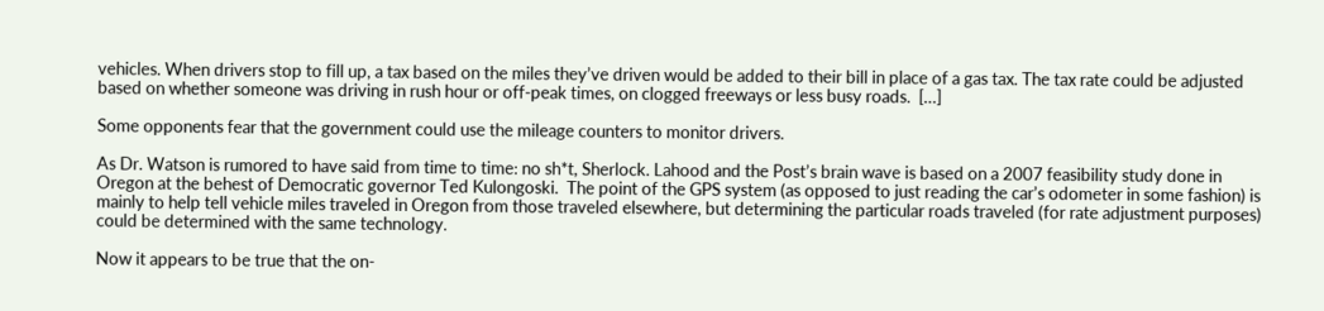vehicles. When drivers stop to fill up, a tax based on the miles they’ve driven would be added to their bill in place of a gas tax. The tax rate could be adjusted based on whether someone was driving in rush hour or off-peak times, on clogged freeways or less busy roads.  […]

Some opponents fear that the government could use the mileage counters to monitor drivers.

As Dr. Watson is rumored to have said from time to time: no sh*t, Sherlock. Lahood and the Post’s brain wave is based on a 2007 feasibility study done in Oregon at the behest of Democratic governor Ted Kulongoski.  The point of the GPS system (as opposed to just reading the car’s odometer in some fashion) is mainly to help tell vehicle miles traveled in Oregon from those traveled elsewhere, but determining the particular roads traveled (for rate adjustment purposes) could be determined with the same technology.

Now it appears to be true that the on-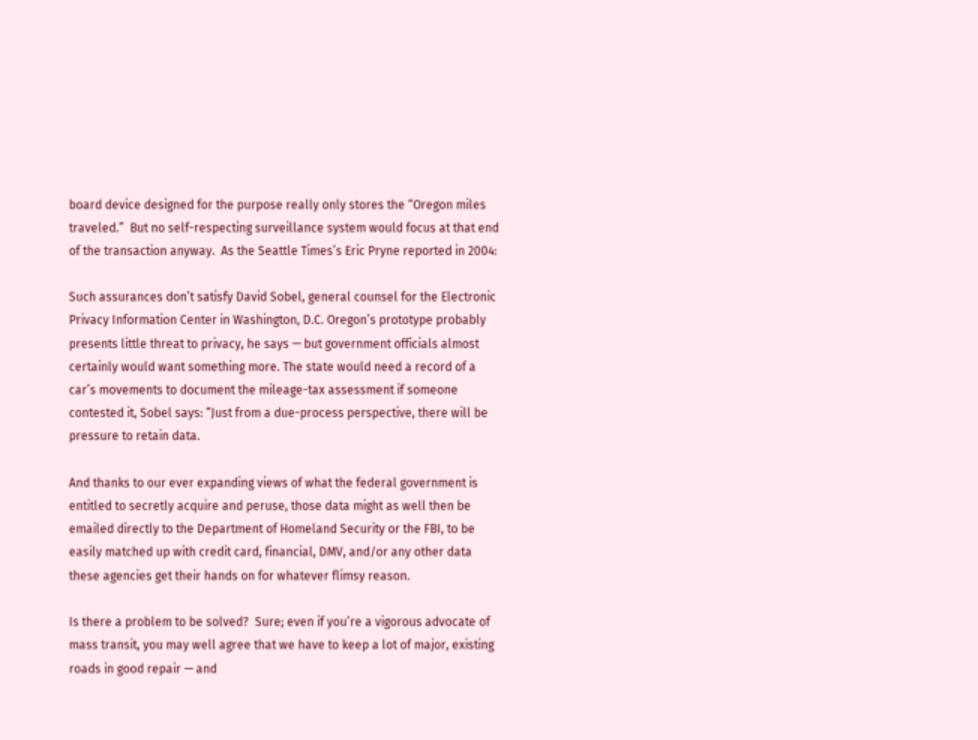board device designed for the purpose really only stores the “Oregon miles traveled.”  But no self-respecting surveillance system would focus at that end of the transaction anyway.  As the Seattle Times’s Eric Pryne reported in 2004:

Such assurances don’t satisfy David Sobel, general counsel for the Electronic Privacy Information Center in Washington, D.C. Oregon’s prototype probably presents little threat to privacy, he says — but government officials almost certainly would want something more. The state would need a record of a car’s movements to document the mileage-tax assessment if someone contested it, Sobel says: “Just from a due-process perspective, there will be pressure to retain data.

And thanks to our ever expanding views of what the federal government is entitled to secretly acquire and peruse, those data might as well then be emailed directly to the Department of Homeland Security or the FBI, to be easily matched up with credit card, financial, DMV, and/or any other data these agencies get their hands on for whatever flimsy reason.

Is there a problem to be solved?  Sure; even if you’re a vigorous advocate of mass transit, you may well agree that we have to keep a lot of major, existing roads in good repair — and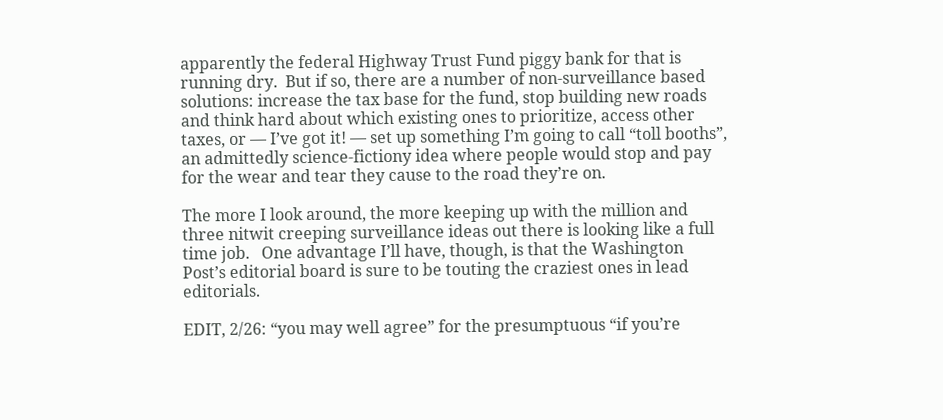apparently the federal Highway Trust Fund piggy bank for that is running dry.  But if so, there are a number of non-surveillance based solutions: increase the tax base for the fund, stop building new roads and think hard about which existing ones to prioritize, access other taxes, or — I’ve got it! — set up something I’m going to call “toll booths”, an admittedly science-fictiony idea where people would stop and pay for the wear and tear they cause to the road they’re on.

The more I look around, the more keeping up with the million and three nitwit creeping surveillance ideas out there is looking like a full time job.   One advantage I’ll have, though, is that the Washington Post’s editorial board is sure to be touting the craziest ones in lead editorials.

EDIT, 2/26: “you may well agree” for the presumptuous “if you’re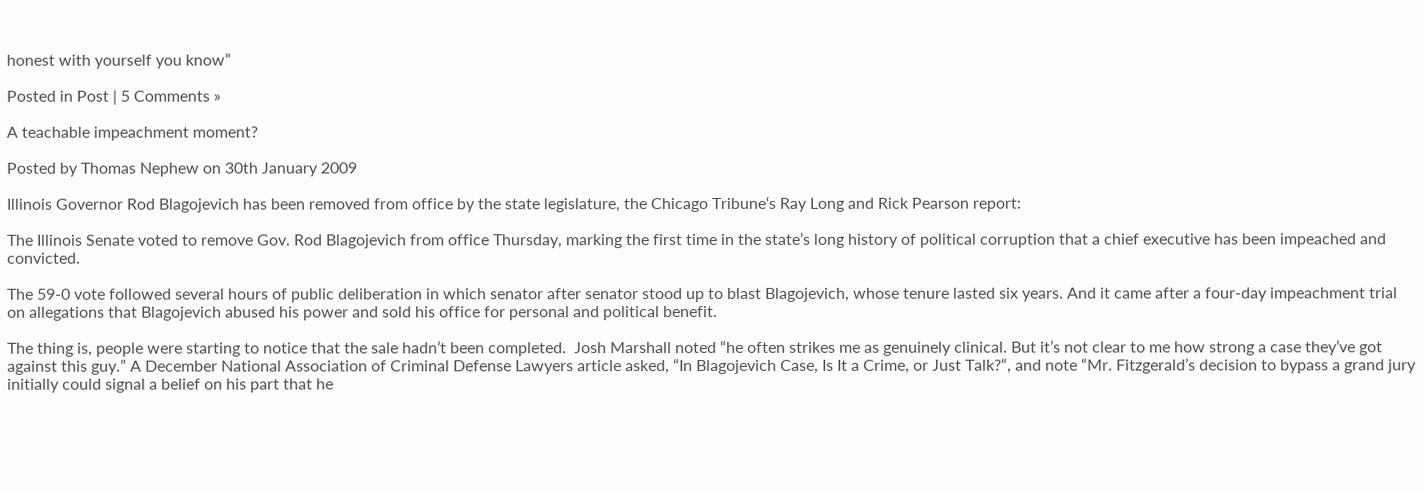honest with yourself you know”

Posted in Post | 5 Comments »

A teachable impeachment moment?

Posted by Thomas Nephew on 30th January 2009

Illinois Governor Rod Blagojevich has been removed from office by the state legislature, the Chicago Tribune‘s Ray Long and Rick Pearson report:

The Illinois Senate voted to remove Gov. Rod Blagojevich from office Thursday, marking the first time in the state’s long history of political corruption that a chief executive has been impeached and convicted.

The 59-0 vote followed several hours of public deliberation in which senator after senator stood up to blast Blagojevich, whose tenure lasted six years. And it came after a four-day impeachment trial on allegations that Blagojevich abused his power and sold his office for personal and political benefit.

The thing is, people were starting to notice that the sale hadn’t been completed.  Josh Marshall noted “he often strikes me as genuinely clinical. But it’s not clear to me how strong a case they’ve got against this guy.” A December National Association of Criminal Defense Lawyers article asked, “In Blagojevich Case, Is It a Crime, or Just Talk?“, and note “Mr. Fitzgerald’s decision to bypass a grand jury initially could signal a belief on his part that he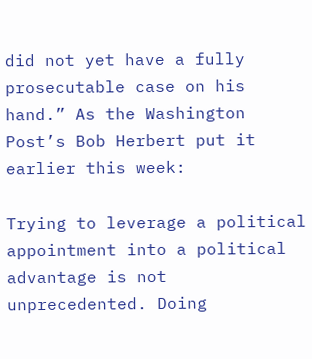did not yet have a fully prosecutable case on his hand.” As the Washington Post’s Bob Herbert put it earlier this week:

Trying to leverage a political appointment into a political advantage is not unprecedented. Doing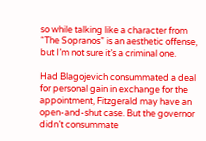so while talking like a character from “The Sopranos” is an aesthetic offense, but I’m not sure it’s a criminal one.

Had Blagojevich consummated a deal for personal gain in exchange for the appointment, Fitzgerald may have an open-and-shut case. But the governor didn’t consummate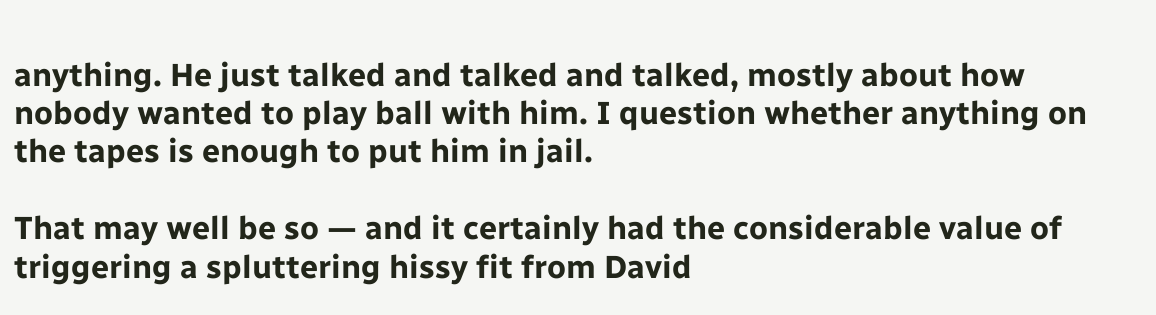anything. He just talked and talked and talked, mostly about how nobody wanted to play ball with him. I question whether anything on the tapes is enough to put him in jail.

That may well be so — and it certainly had the considerable value of triggering a spluttering hissy fit from David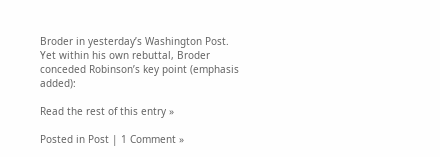Broder in yesterday’s Washington Post.  Yet within his own rebuttal, Broder conceded Robinson’s key point (emphasis added):

Read the rest of this entry »

Posted in Post | 1 Comment »